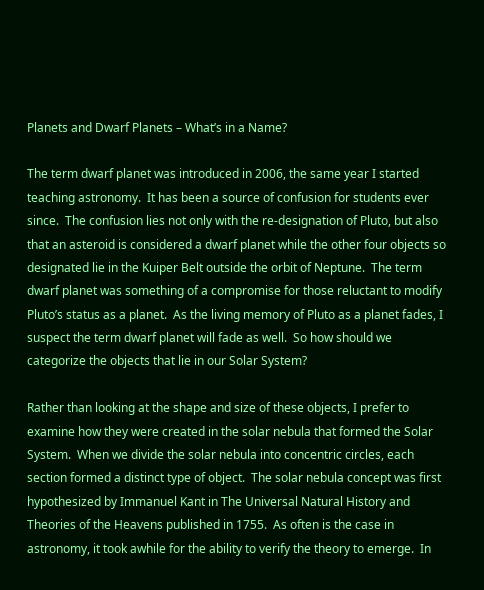Planets and Dwarf Planets – What’s in a Name?

The term dwarf planet was introduced in 2006, the same year I started teaching astronomy.  It has been a source of confusion for students ever since.  The confusion lies not only with the re-designation of Pluto, but also that an asteroid is considered a dwarf planet while the other four objects so designated lie in the Kuiper Belt outside the orbit of Neptune.  The term dwarf planet was something of a compromise for those reluctant to modify Pluto’s status as a planet.  As the living memory of Pluto as a planet fades, I suspect the term dwarf planet will fade as well.  So how should we categorize the objects that lie in our Solar System?

Rather than looking at the shape and size of these objects, I prefer to examine how they were created in the solar nebula that formed the Solar System.  When we divide the solar nebula into concentric circles, each section formed a distinct type of object.  The solar nebula concept was first hypothesized by Immanuel Kant in The Universal Natural History and Theories of the Heavens published in 1755.  As often is the case in astronomy, it took awhile for the ability to verify the theory to emerge.  In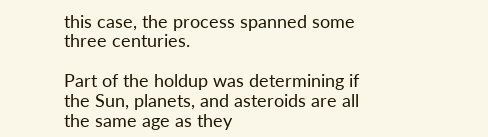this case, the process spanned some three centuries.

Part of the holdup was determining if the Sun, planets, and asteroids are all the same age as they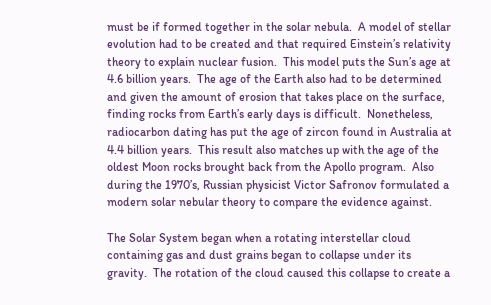must be if formed together in the solar nebula.  A model of stellar evolution had to be created and that required Einstein’s relativity theory to explain nuclear fusion.  This model puts the Sun’s age at 4.6 billion years.  The age of the Earth also had to be determined and given the amount of erosion that takes place on the surface, finding rocks from Earth’s early days is difficult.  Nonetheless, radiocarbon dating has put the age of zircon found in Australia at  4.4 billion years.  This result also matches up with the age of the oldest Moon rocks brought back from the Apollo program.  Also during the 1970’s, Russian physicist Victor Safronov formulated a modern solar nebular theory to compare the evidence against.

The Solar System began when a rotating interstellar cloud containing gas and dust grains began to collapse under its gravity.  The rotation of the cloud caused this collapse to create a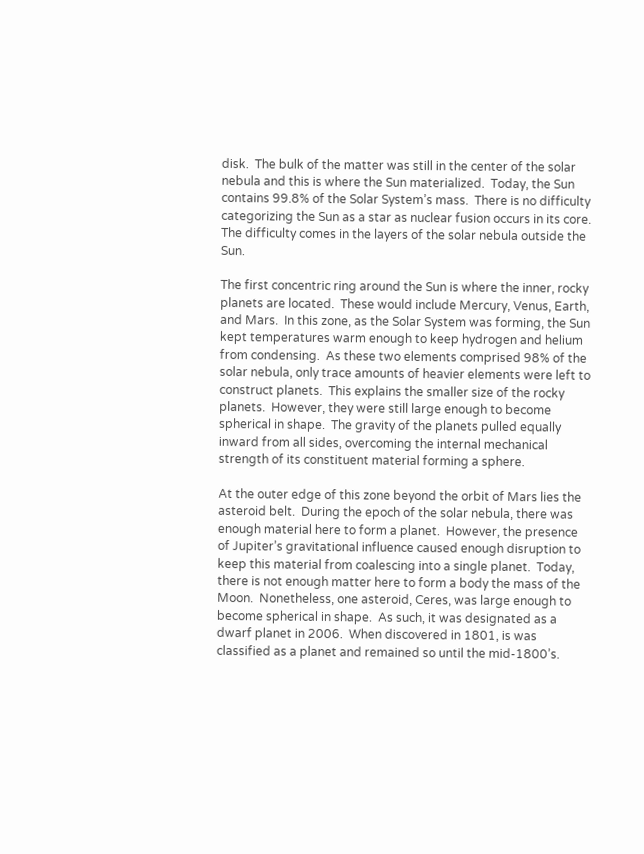disk.  The bulk of the matter was still in the center of the solar nebula and this is where the Sun materialized.  Today, the Sun contains 99.8% of the Solar System’s mass.  There is no difficulty categorizing the Sun as a star as nuclear fusion occurs in its core.  The difficulty comes in the layers of the solar nebula outside the Sun.

The first concentric ring around the Sun is where the inner, rocky planets are located.  These would include Mercury, Venus, Earth, and Mars.  In this zone, as the Solar System was forming, the Sun kept temperatures warm enough to keep hydrogen and helium from condensing.  As these two elements comprised 98% of the solar nebula, only trace amounts of heavier elements were left to construct planets.  This explains the smaller size of the rocky planets.  However, they were still large enough to become spherical in shape.  The gravity of the planets pulled equally inward from all sides, overcoming the internal mechanical strength of its constituent material forming a sphere.

At the outer edge of this zone beyond the orbit of Mars lies the asteroid belt.  During the epoch of the solar nebula, there was enough material here to form a planet.  However, the presence of Jupiter’s gravitational influence caused enough disruption to keep this material from coalescing into a single planet.  Today, there is not enough matter here to form a body the mass of the Moon.  Nonetheless, one asteroid, Ceres, was large enough to become spherical in shape.  As such, it was designated as a dwarf planet in 2006.  When discovered in 1801, is was classified as a planet and remained so until the mid-1800’s.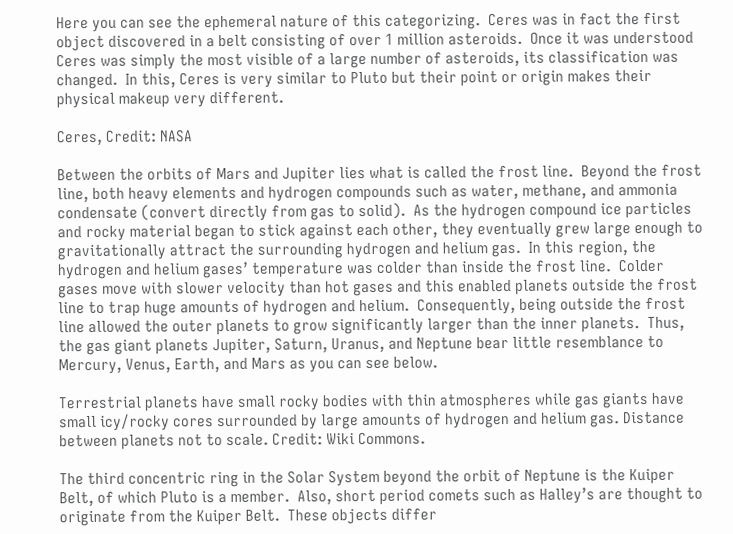Here you can see the ephemeral nature of this categorizing.  Ceres was in fact the first object discovered in a belt consisting of over 1 million asteroids.  Once it was understood Ceres was simply the most visible of a large number of asteroids, its classification was changed.  In this, Ceres is very similar to Pluto but their point or origin makes their physical makeup very different.

Ceres, Credit: NASA

Between the orbits of Mars and Jupiter lies what is called the frost line.  Beyond the frost line, both heavy elements and hydrogen compounds such as water, methane, and ammonia condensate (convert directly from gas to solid).  As the hydrogen compound ice particles and rocky material began to stick against each other, they eventually grew large enough to gravitationally attract the surrounding hydrogen and helium gas.  In this region, the hydrogen and helium gases’ temperature was colder than inside the frost line.  Colder gases move with slower velocity than hot gases and this enabled planets outside the frost line to trap huge amounts of hydrogen and helium.  Consequently, being outside the frost line allowed the outer planets to grow significantly larger than the inner planets.  Thus, the gas giant planets Jupiter, Saturn, Uranus, and Neptune bear little resemblance to Mercury, Venus, Earth, and Mars as you can see below.

Terrestrial planets have small rocky bodies with thin atmospheres while gas giants have small icy/rocky cores surrounded by large amounts of hydrogen and helium gas. Distance between planets not to scale. Credit: Wiki Commons.

The third concentric ring in the Solar System beyond the orbit of Neptune is the Kuiper Belt, of which Pluto is a member.  Also, short period comets such as Halley’s are thought to originate from the Kuiper Belt.  These objects differ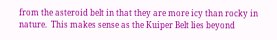from the asteroid belt in that they are more icy than rocky in nature.  This makes sense as the Kuiper Belt lies beyond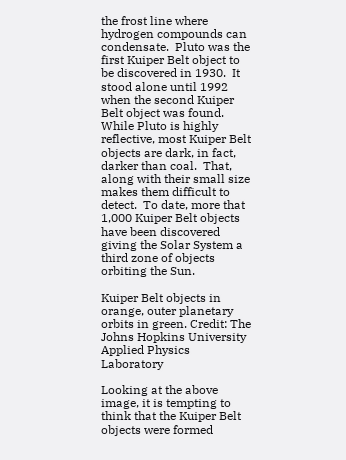the frost line where hydrogen compounds can condensate.  Pluto was the first Kuiper Belt object to be discovered in 1930.  It stood alone until 1992 when the second Kuiper Belt object was found.  While Pluto is highly reflective, most Kuiper Belt objects are dark, in fact, darker than coal.  That, along with their small size makes them difficult to detect.  To date, more that 1,000 Kuiper Belt objects have been discovered giving the Solar System a third zone of objects orbiting the Sun.

Kuiper Belt objects in orange, outer planetary orbits in green. Credit: The Johns Hopkins University Applied Physics Laboratory

Looking at the above image, it is tempting to think that the Kuiper Belt objects were formed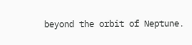beyond the orbit of Neptune.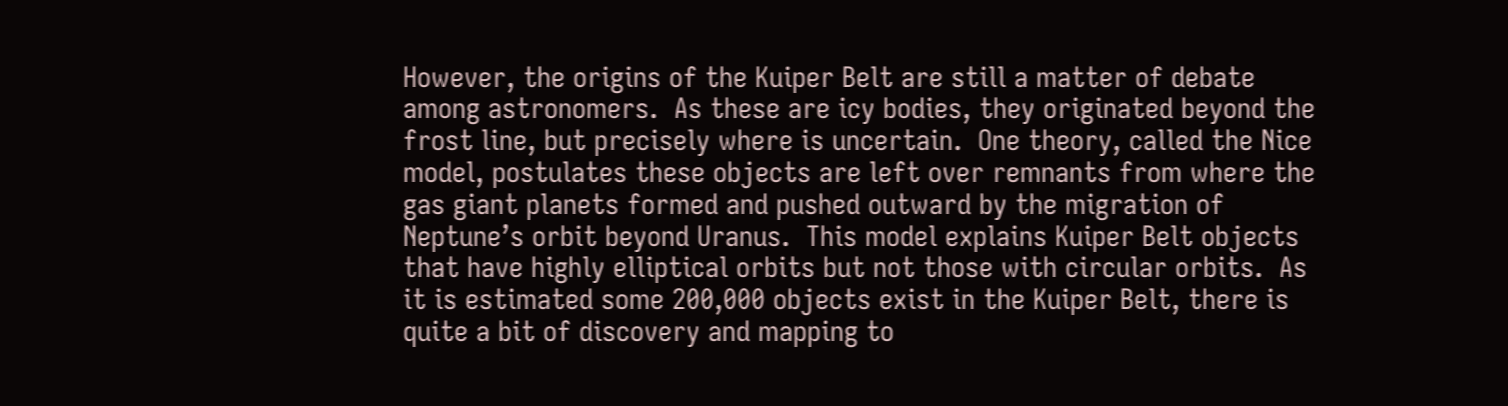However, the origins of the Kuiper Belt are still a matter of debate among astronomers.  As these are icy bodies, they originated beyond the frost line, but precisely where is uncertain.  One theory, called the Nice model, postulates these objects are left over remnants from where the gas giant planets formed and pushed outward by the migration of Neptune’s orbit beyond Uranus.  This model explains Kuiper Belt objects that have highly elliptical orbits but not those with circular orbits.  As it is estimated some 200,000 objects exist in the Kuiper Belt, there is quite a bit of discovery and mapping to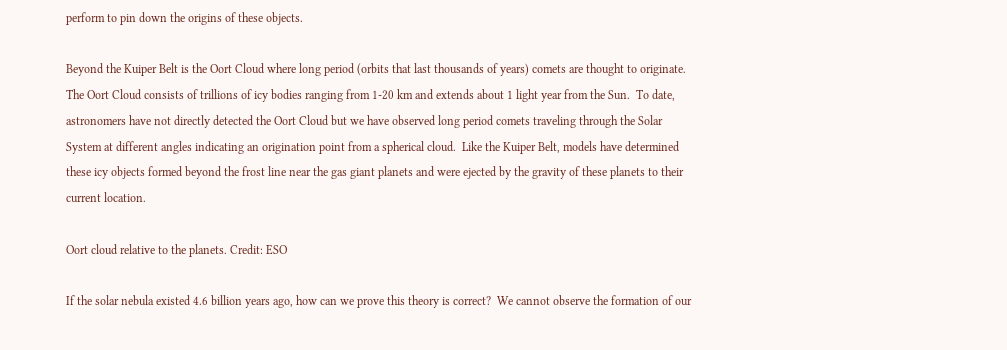perform to pin down the origins of these objects.

Beyond the Kuiper Belt is the Oort Cloud where long period (orbits that last thousands of years) comets are thought to originate.  The Oort Cloud consists of trillions of icy bodies ranging from 1-20 km and extends about 1 light year from the Sun.  To date, astronomers have not directly detected the Oort Cloud but we have observed long period comets traveling through the Solar System at different angles indicating an origination point from a spherical cloud.  Like the Kuiper Belt, models have determined these icy objects formed beyond the frost line near the gas giant planets and were ejected by the gravity of these planets to their current location.

Oort cloud relative to the planets. Credit: ESO

If the solar nebula existed 4.6 billion years ago, how can we prove this theory is correct?  We cannot observe the formation of our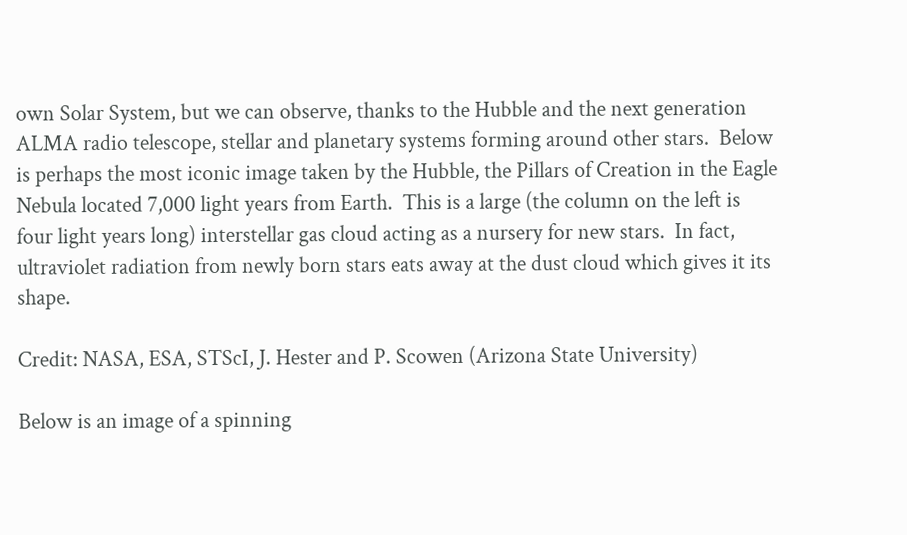own Solar System, but we can observe, thanks to the Hubble and the next generation ALMA radio telescope, stellar and planetary systems forming around other stars.  Below is perhaps the most iconic image taken by the Hubble, the Pillars of Creation in the Eagle Nebula located 7,000 light years from Earth.  This is a large (the column on the left is four light years long) interstellar gas cloud acting as a nursery for new stars.  In fact, ultraviolet radiation from newly born stars eats away at the dust cloud which gives it its shape.

Credit: NASA, ESA, STScI, J. Hester and P. Scowen (Arizona State University)

Below is an image of a spinning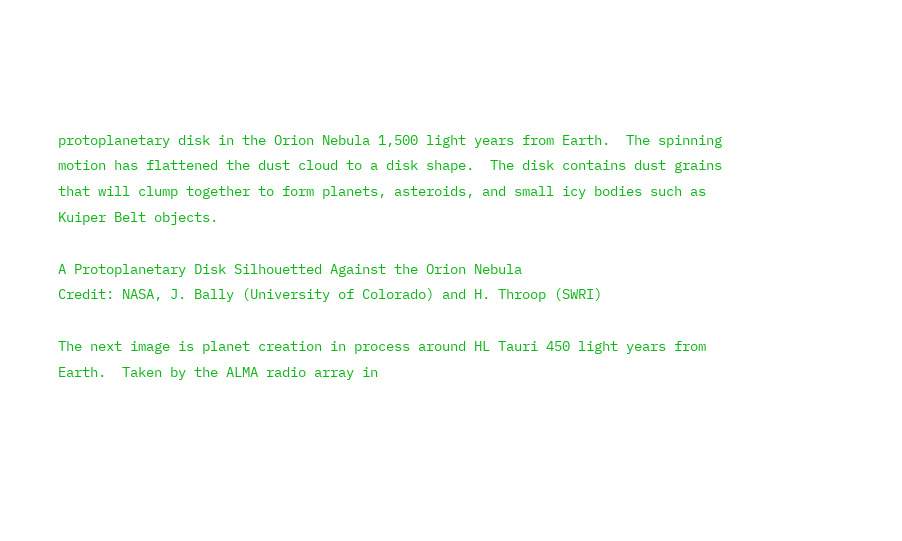protoplanetary disk in the Orion Nebula 1,500 light years from Earth.  The spinning motion has flattened the dust cloud to a disk shape.  The disk contains dust grains that will clump together to form planets, asteroids, and small icy bodies such as Kuiper Belt objects.

A Protoplanetary Disk Silhouetted Against the Orion Nebula
Credit: NASA, J. Bally (University of Colorado) and H. Throop (SWRI)

The next image is planet creation in process around HL Tauri 450 light years from Earth.  Taken by the ALMA radio array in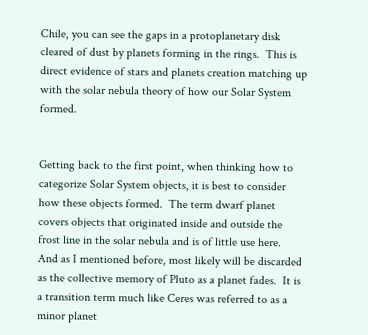Chile, you can see the gaps in a protoplanetary disk cleared of dust by planets forming in the rings.  This is direct evidence of stars and planets creation matching up with the solar nebula theory of how our Solar System formed.


Getting back to the first point, when thinking how to categorize Solar System objects, it is best to consider how these objects formed.  The term dwarf planet covers objects that originated inside and outside the frost line in the solar nebula and is of little use here.  And as I mentioned before, most likely will be discarded as the collective memory of Pluto as a planet fades.  It is a transition term much like Ceres was referred to as a minor planet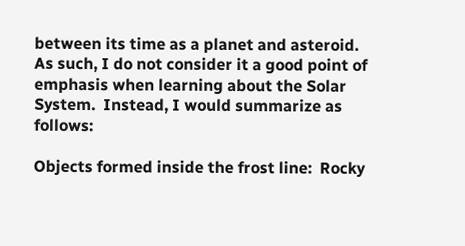between its time as a planet and asteroid.  As such, I do not consider it a good point of emphasis when learning about the Solar System.  Instead, I would summarize as follows:

Objects formed inside the frost line:  Rocky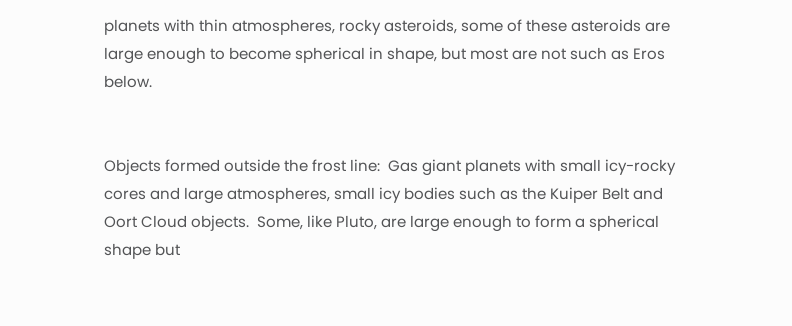planets with thin atmospheres, rocky asteroids, some of these asteroids are large enough to become spherical in shape, but most are not such as Eros below.


Objects formed outside the frost line:  Gas giant planets with small icy-rocky cores and large atmospheres, small icy bodies such as the Kuiper Belt and Oort Cloud objects.  Some, like Pluto, are large enough to form a spherical shape but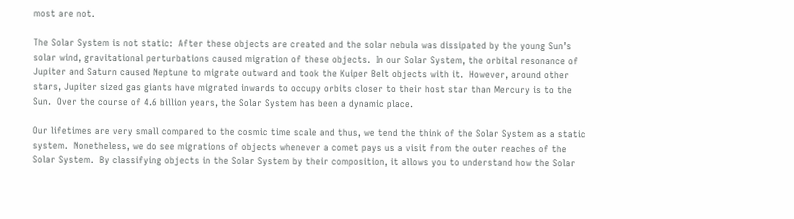most are not.

The Solar System is not static:  After these objects are created and the solar nebula was dissipated by the young Sun’s solar wind, gravitational perturbations caused migration of these objects.  In our Solar System, the orbital resonance of Jupiter and Saturn caused Neptune to migrate outward and took the Kuiper Belt objects with it.  However, around other stars, Jupiter sized gas giants have migrated inwards to occupy orbits closer to their host star than Mercury is to the Sun.  Over the course of 4.6 billion years, the Solar System has been a dynamic place.

Our lifetimes are very small compared to the cosmic time scale and thus, we tend the think of the Solar System as a static system.  Nonetheless, we do see migrations of objects whenever a comet pays us a visit from the outer reaches of the Solar System.  By classifying objects in the Solar System by their composition, it allows you to understand how the Solar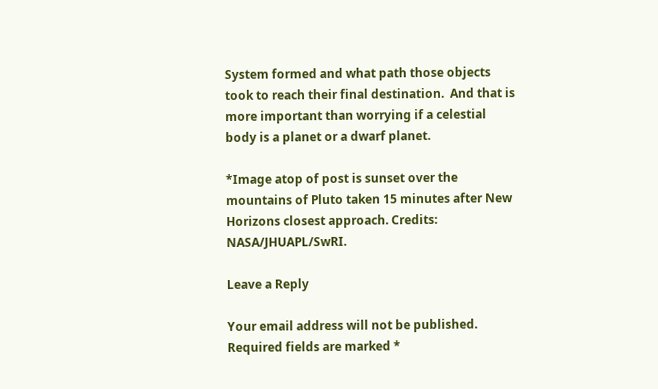System formed and what path those objects took to reach their final destination.  And that is more important than worrying if a celestial body is a planet or a dwarf planet.

*Image atop of post is sunset over the mountains of Pluto taken 15 minutes after New Horizons closest approach. Credits: NASA/JHUAPL/SwRI.

Leave a Reply

Your email address will not be published. Required fields are marked *